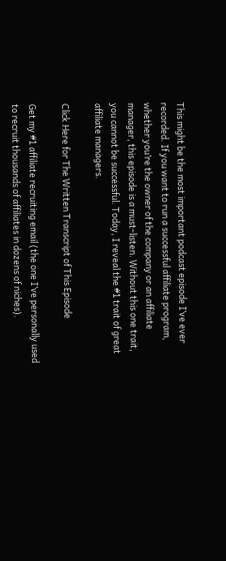This might be the most important podcast episode I’ve ever recorded. If you want to run a successful affiliate program, whether you’re the owner of the company or an affiliate manager, this episode is a must-listen. Without this one trait, you cannot be successful. Today, I reveal the #1 trait of great affiliate managers.

Click Here for The Written Transcript of This Episode

Get my #1 affiliate recruiting email (the one I’ve personally used to recruit thousands of affiliates in dozens of niches).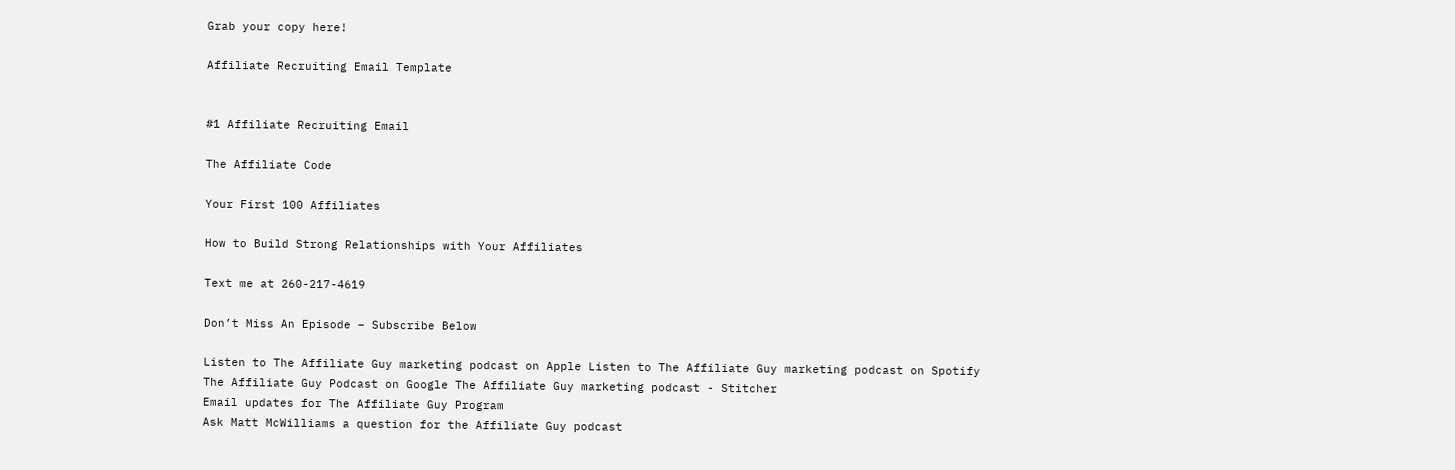Grab your copy here!

Affiliate Recruiting Email Template


#1 Affiliate Recruiting Email

The Affiliate Code

Your First 100 Affiliates

How to Build Strong Relationships with Your Affiliates

Text me at 260-217-4619

Don’t Miss An Episode – Subscribe Below

Listen to The Affiliate Guy marketing podcast on Apple Listen to The Affiliate Guy marketing podcast on Spotify
The Affiliate Guy Podcast on Google The Affiliate Guy marketing podcast - Stitcher
Email updates for The Affiliate Guy Program
Ask Matt McWilliams a question for the Affiliate Guy podcast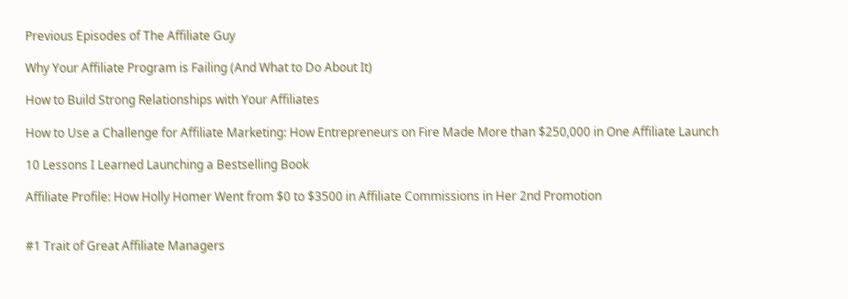Previous Episodes of The Affiliate Guy

Why Your Affiliate Program is Failing (And What to Do About It)

How to Build Strong Relationships with Your Affiliates

How to Use a Challenge for Affiliate Marketing: How Entrepreneurs on Fire Made More than $250,000 in One Affiliate Launch

10 Lessons I Learned Launching a Bestselling Book

Affiliate Profile: How Holly Homer Went from $0 to $3500 in Affiliate Commissions in Her 2nd Promotion


#1 Trait of Great Affiliate Managers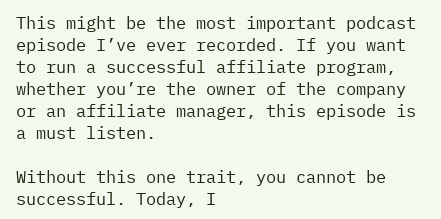This might be the most important podcast episode I’ve ever recorded. If you want to run a successful affiliate program, whether you’re the owner of the company or an affiliate manager, this episode is a must listen.

Without this one trait, you cannot be successful. Today, I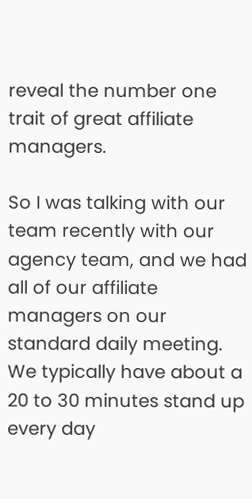reveal the number one trait of great affiliate managers.

So I was talking with our team recently with our agency team, and we had all of our affiliate managers on our standard daily meeting. We typically have about a 20 to 30 minutes stand up every day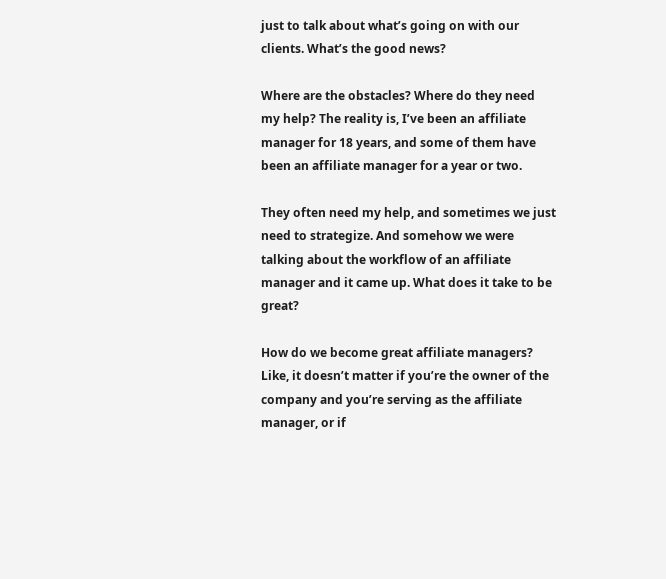just to talk about what’s going on with our clients. What’s the good news?

Where are the obstacles? Where do they need my help? The reality is, I’ve been an affiliate manager for 18 years, and some of them have been an affiliate manager for a year or two.

They often need my help, and sometimes we just need to strategize. And somehow we were talking about the workflow of an affiliate manager and it came up. What does it take to be great?

How do we become great affiliate managers? Like, it doesn’t matter if you’re the owner of the company and you’re serving as the affiliate manager, or if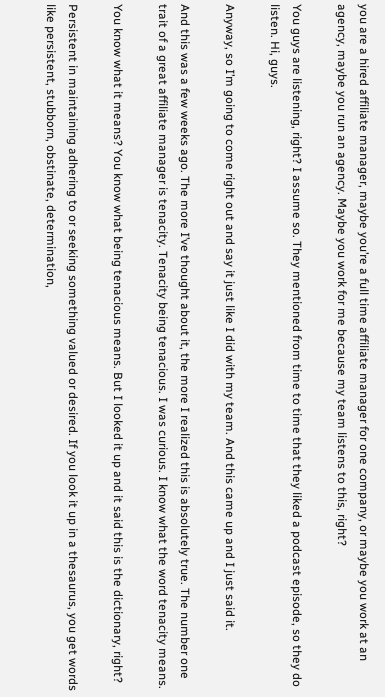you are a hired affiliate manager, maybe you’re a full time affiliate manager for one company, or maybe you work at an agency, maybe you run an agency. Maybe you work for me because my team listens to this, right?

You guys are listening, right? I assume so. They mentioned from time to time that they liked a podcast episode, so they do listen. Hi, guys.

Anyway, so I’m going to come right out and say it just like I did with my team. And this came up and I just said it.

And this was a few weeks ago. The more I’ve thought about it, the more I realized this is absolutely true. The number one trait of a great affiliate manager is tenacity. Tenacity being tenacious. I was curious. I know what the word tenacity means.

You know what it means? You know what being tenacious means. But I looked it up and it said this is the dictionary, right?

Persistent in maintaining adhering to or seeking something valued or desired. If you look it up in a thesaurus, you get words like persistent, stubborn, obstinate, determination,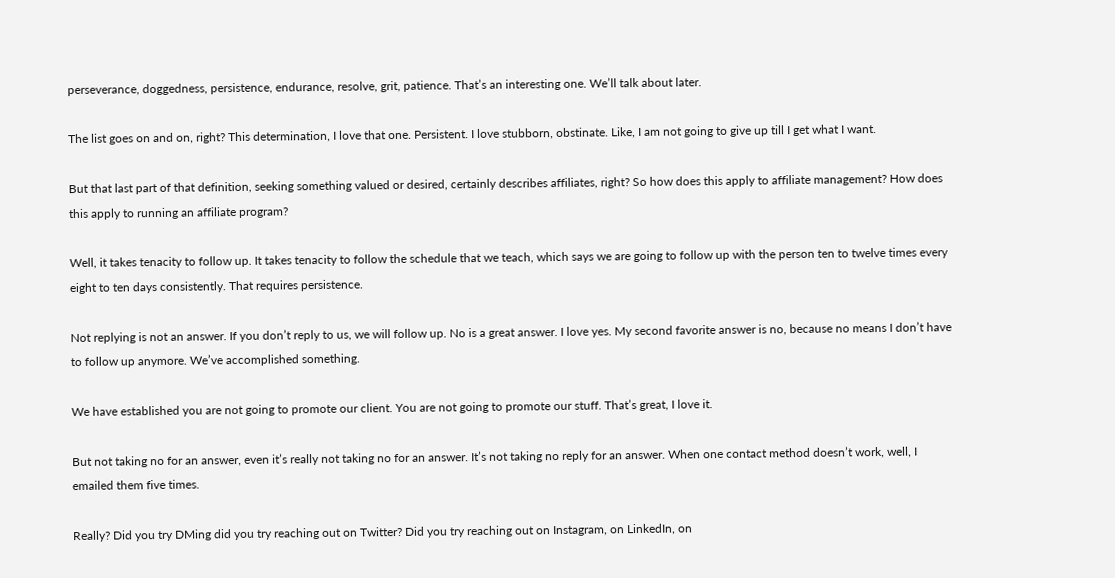perseverance, doggedness, persistence, endurance, resolve, grit, patience. That’s an interesting one. We’ll talk about later.

The list goes on and on, right? This determination, I love that one. Persistent. I love stubborn, obstinate. Like, I am not going to give up till I get what I want.

But that last part of that definition, seeking something valued or desired, certainly describes affiliates, right? So how does this apply to affiliate management? How does this apply to running an affiliate program?

Well, it takes tenacity to follow up. It takes tenacity to follow the schedule that we teach, which says we are going to follow up with the person ten to twelve times every eight to ten days consistently. That requires persistence.

Not replying is not an answer. If you don’t reply to us, we will follow up. No is a great answer. I love yes. My second favorite answer is no, because no means I don’t have to follow up anymore. We’ve accomplished something.

We have established you are not going to promote our client. You are not going to promote our stuff. That’s great, I love it.

But not taking no for an answer, even it’s really not taking no for an answer. It’s not taking no reply for an answer. When one contact method doesn’t work, well, I emailed them five times.

Really? Did you try DMing did you try reaching out on Twitter? Did you try reaching out on Instagram, on LinkedIn, on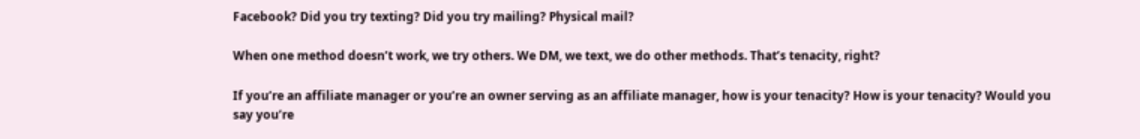Facebook? Did you try texting? Did you try mailing? Physical mail?

When one method doesn’t work, we try others. We DM, we text, we do other methods. That’s tenacity, right?

If you’re an affiliate manager or you’re an owner serving as an affiliate manager, how is your tenacity? How is your tenacity? Would you say you’re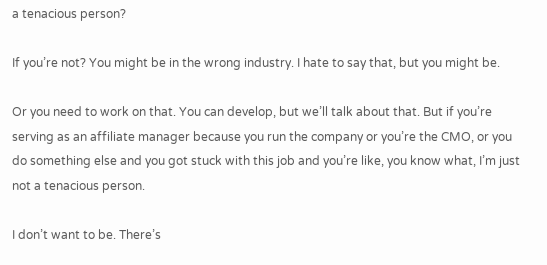a tenacious person?

If you’re not? You might be in the wrong industry. I hate to say that, but you might be.

Or you need to work on that. You can develop, but we’ll talk about that. But if you’re serving as an affiliate manager because you run the company or you’re the CMO, or you do something else and you got stuck with this job and you’re like, you know what, I’m just not a tenacious person.

I don’t want to be. There’s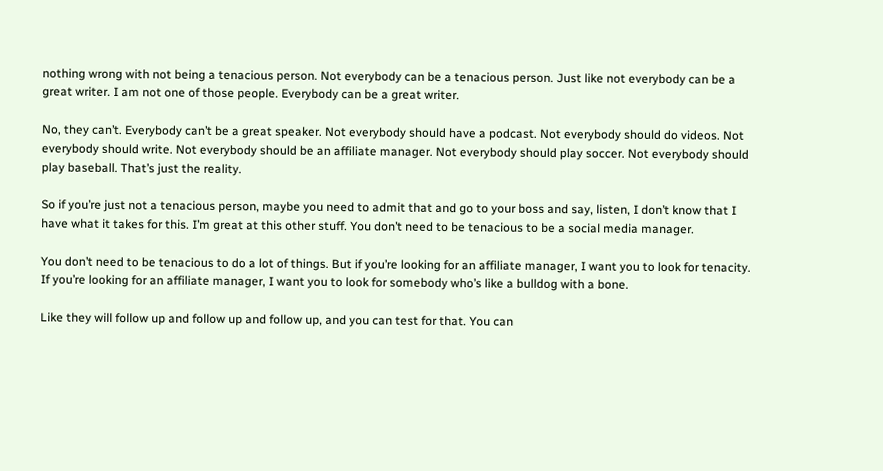nothing wrong with not being a tenacious person. Not everybody can be a tenacious person. Just like not everybody can be a great writer. I am not one of those people. Everybody can be a great writer.

No, they can’t. Everybody can’t be a great speaker. Not everybody should have a podcast. Not everybody should do videos. Not everybody should write. Not everybody should be an affiliate manager. Not everybody should play soccer. Not everybody should play baseball. That’s just the reality.

So if you’re just not a tenacious person, maybe you need to admit that and go to your boss and say, listen, I don’t know that I have what it takes for this. I’m great at this other stuff. You don’t need to be tenacious to be a social media manager.

You don’t need to be tenacious to do a lot of things. But if you’re looking for an affiliate manager, I want you to look for tenacity. If you’re looking for an affiliate manager, I want you to look for somebody who’s like a bulldog with a bone.

Like they will follow up and follow up and follow up, and you can test for that. You can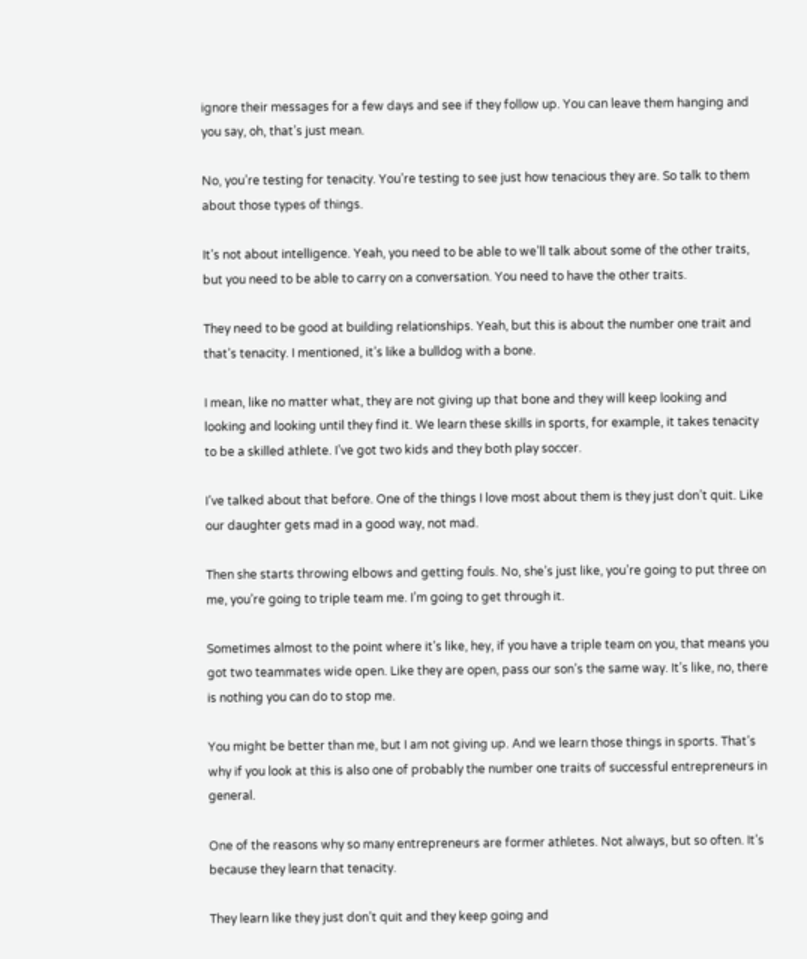ignore their messages for a few days and see if they follow up. You can leave them hanging and you say, oh, that’s just mean.

No, you’re testing for tenacity. You’re testing to see just how tenacious they are. So talk to them about those types of things.

It’s not about intelligence. Yeah, you need to be able to we’ll talk about some of the other traits, but you need to be able to carry on a conversation. You need to have the other traits.

They need to be good at building relationships. Yeah, but this is about the number one trait and that’s tenacity. I mentioned, it’s like a bulldog with a bone.

I mean, like no matter what, they are not giving up that bone and they will keep looking and looking and looking until they find it. We learn these skills in sports, for example, it takes tenacity to be a skilled athlete. I’ve got two kids and they both play soccer.

I’ve talked about that before. One of the things I love most about them is they just don’t quit. Like our daughter gets mad in a good way, not mad.

Then she starts throwing elbows and getting fouls. No, she’s just like, you’re going to put three on me, you’re going to triple team me. I’m going to get through it.

Sometimes almost to the point where it’s like, hey, if you have a triple team on you, that means you got two teammates wide open. Like they are open, pass our son’s the same way. It’s like, no, there is nothing you can do to stop me.

You might be better than me, but I am not giving up. And we learn those things in sports. That’s why if you look at this is also one of probably the number one traits of successful entrepreneurs in general.

One of the reasons why so many entrepreneurs are former athletes. Not always, but so often. It’s because they learn that tenacity.

They learn like they just don’t quit and they keep going and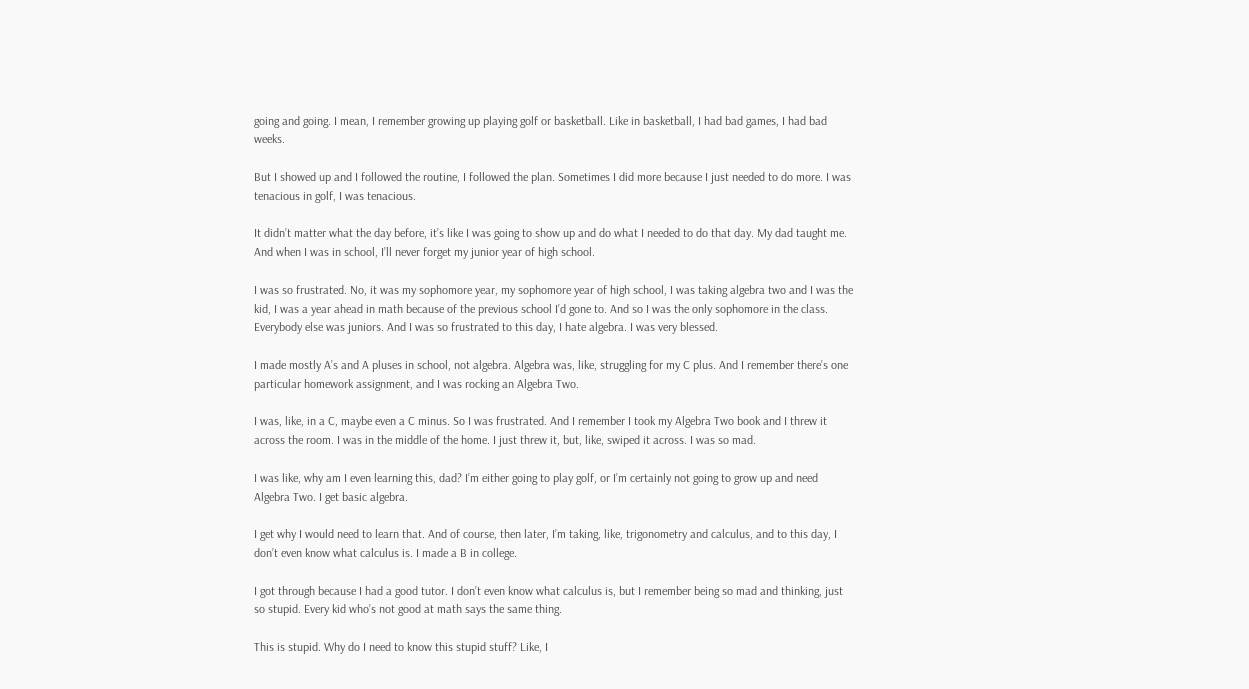going and going. I mean, I remember growing up playing golf or basketball. Like in basketball, I had bad games, I had bad weeks.

But I showed up and I followed the routine, I followed the plan. Sometimes I did more because I just needed to do more. I was tenacious in golf, I was tenacious.

It didn’t matter what the day before, it’s like I was going to show up and do what I needed to do that day. My dad taught me. And when I was in school, I’ll never forget my junior year of high school.

I was so frustrated. No, it was my sophomore year, my sophomore year of high school, I was taking algebra two and I was the kid, I was a year ahead in math because of the previous school I’d gone to. And so I was the only sophomore in the class. Everybody else was juniors. And I was so frustrated to this day, I hate algebra. I was very blessed.

I made mostly A’s and A pluses in school, not algebra. Algebra was, like, struggling for my C plus. And I remember there’s one particular homework assignment, and I was rocking an Algebra Two.

I was, like, in a C, maybe even a C minus. So I was frustrated. And I remember I took my Algebra Two book and I threw it across the room. I was in the middle of the home. I just threw it, but, like, swiped it across. I was so mad.

I was like, why am I even learning this, dad? I’m either going to play golf, or I’m certainly not going to grow up and need Algebra Two. I get basic algebra.

I get why I would need to learn that. And of course, then later, I’m taking, like, trigonometry and calculus, and to this day, I don’t even know what calculus is. I made a B in college.

I got through because I had a good tutor. I don’t even know what calculus is, but I remember being so mad and thinking, just so stupid. Every kid who’s not good at math says the same thing.

This is stupid. Why do I need to know this stupid stuff? Like, I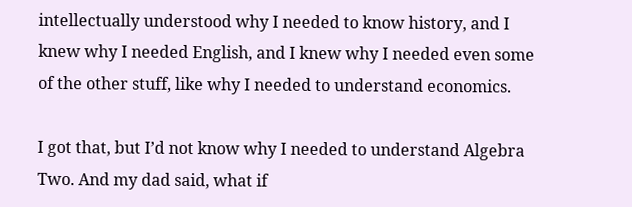intellectually understood why I needed to know history, and I knew why I needed English, and I knew why I needed even some of the other stuff, like why I needed to understand economics.

I got that, but I’d not know why I needed to understand Algebra Two. And my dad said, what if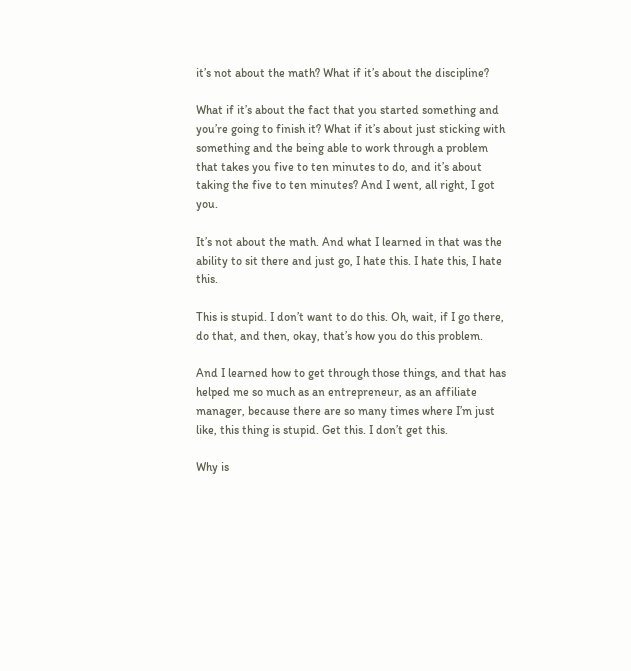it’s not about the math? What if it’s about the discipline?

What if it’s about the fact that you started something and you’re going to finish it? What if it’s about just sticking with something and the being able to work through a problem that takes you five to ten minutes to do, and it’s about taking the five to ten minutes? And I went, all right, I got you.

It’s not about the math. And what I learned in that was the ability to sit there and just go, I hate this. I hate this, I hate this.

This is stupid. I don’t want to do this. Oh, wait, if I go there, do that, and then, okay, that’s how you do this problem.

And I learned how to get through those things, and that has helped me so much as an entrepreneur, as an affiliate manager, because there are so many times where I’m just like, this thing is stupid. Get this. I don’t get this.

Why is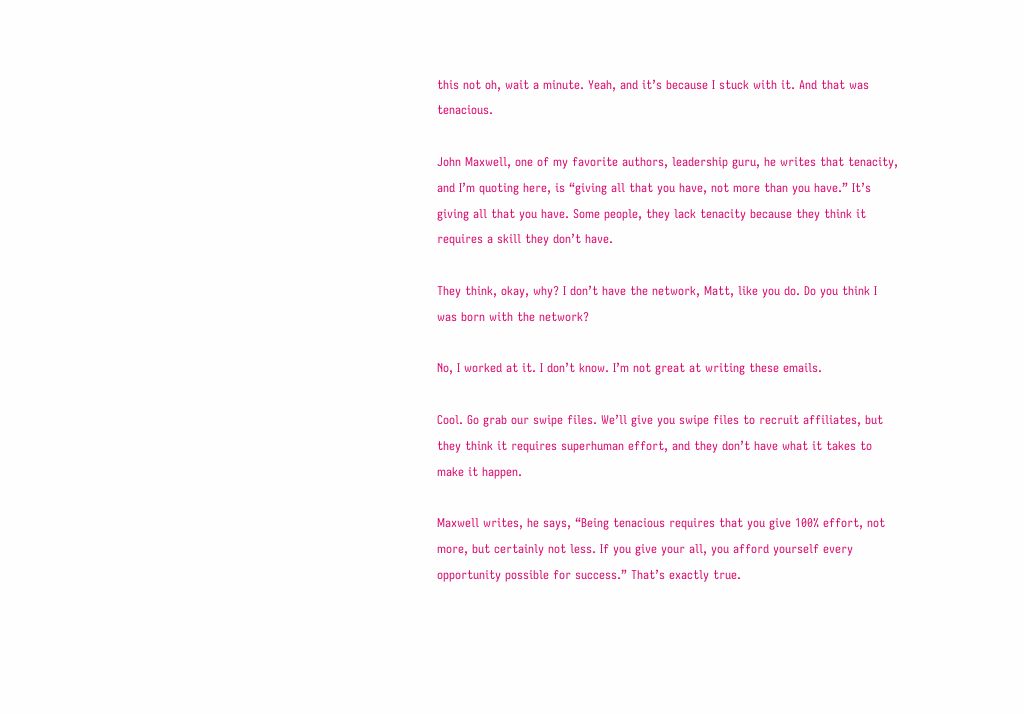this not oh, wait a minute. Yeah, and it’s because I stuck with it. And that was tenacious.

John Maxwell, one of my favorite authors, leadership guru, he writes that tenacity, and I’m quoting here, is “giving all that you have, not more than you have.” It’s giving all that you have. Some people, they lack tenacity because they think it requires a skill they don’t have.

They think, okay, why? I don’t have the network, Matt, like you do. Do you think I was born with the network?

No, I worked at it. I don’t know. I’m not great at writing these emails.

Cool. Go grab our swipe files. We’ll give you swipe files to recruit affiliates, but they think it requires superhuman effort, and they don’t have what it takes to make it happen.

Maxwell writes, he says, “Being tenacious requires that you give 100% effort, not more, but certainly not less. If you give your all, you afford yourself every opportunity possible for success.” That’s exactly true.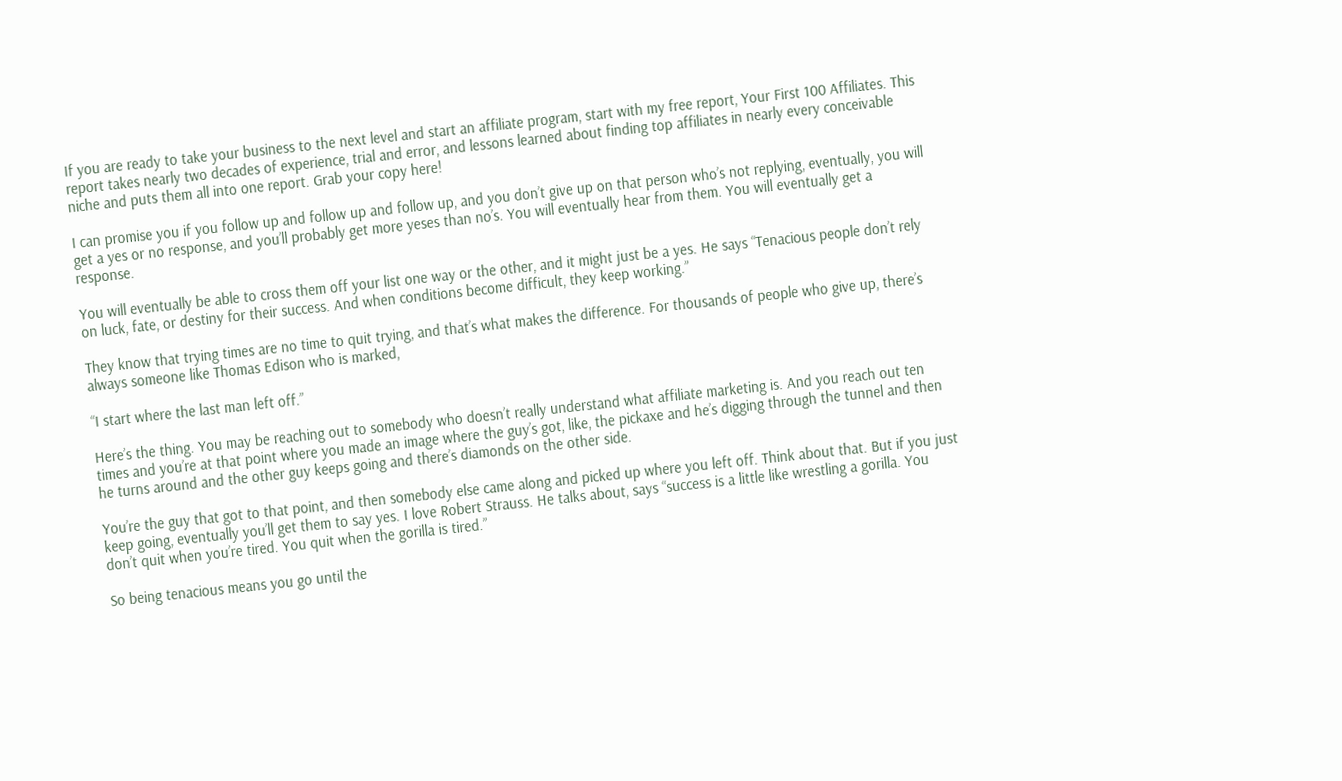If you are ready to take your business to the next level and start an affiliate program, start with my free report, Your First 100 Affiliates. This report takes nearly two decades of experience, trial and error, and lessons learned about finding top affiliates in nearly every conceivable niche and puts them all into one report. Grab your copy here!

I can promise you if you follow up and follow up and follow up, and you don’t give up on that person who’s not replying, eventually, you will get a yes or no response, and you’ll probably get more yeses than no’s. You will eventually hear from them. You will eventually get a response.

You will eventually be able to cross them off your list one way or the other, and it might just be a yes. He says “Tenacious people don’t rely on luck, fate, or destiny for their success. And when conditions become difficult, they keep working.”

They know that trying times are no time to quit trying, and that’s what makes the difference. For thousands of people who give up, there’s always someone like Thomas Edison who is marked,

“I start where the last man left off.”

Here’s the thing. You may be reaching out to somebody who doesn’t really understand what affiliate marketing is. And you reach out ten times and you’re at that point where you made an image where the guy’s got, like, the pickaxe and he’s digging through the tunnel and then he turns around and the other guy keeps going and there’s diamonds on the other side.

You’re the guy that got to that point, and then somebody else came along and picked up where you left off. Think about that. But if you just keep going, eventually you’ll get them to say yes. I love Robert Strauss. He talks about, says “success is a little like wrestling a gorilla. You don’t quit when you’re tired. You quit when the gorilla is tired.”

So being tenacious means you go until the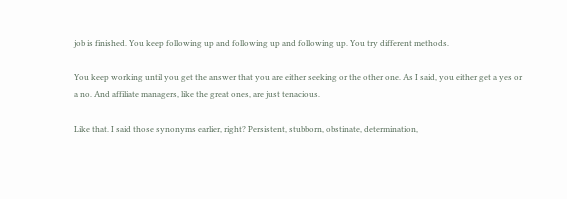job is finished. You keep following up and following up and following up. You try different methods.

You keep working until you get the answer that you are either seeking or the other one. As I said, you either get a yes or a no. And affiliate managers, like the great ones, are just tenacious.

Like that. I said those synonyms earlier, right? Persistent, stubborn, obstinate, determination,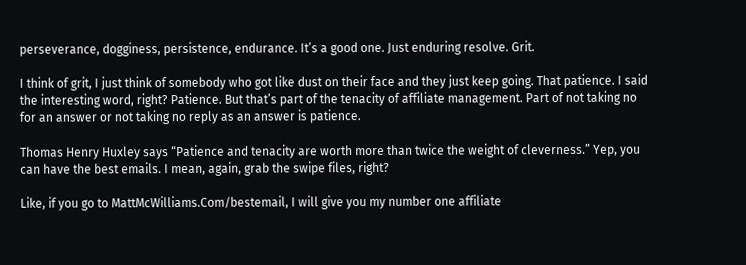perseverance, dogginess, persistence, endurance. It’s a good one. Just enduring resolve. Grit.

I think of grit, I just think of somebody who got like dust on their face and they just keep going. That patience. I said the interesting word, right? Patience. But that’s part of the tenacity of affiliate management. Part of not taking no for an answer or not taking no reply as an answer is patience.

Thomas Henry Huxley says “Patience and tenacity are worth more than twice the weight of cleverness.” Yep, you can have the best emails. I mean, again, grab the swipe files, right?

Like, if you go to MattMcWilliams.Com/bestemail, I will give you my number one affiliate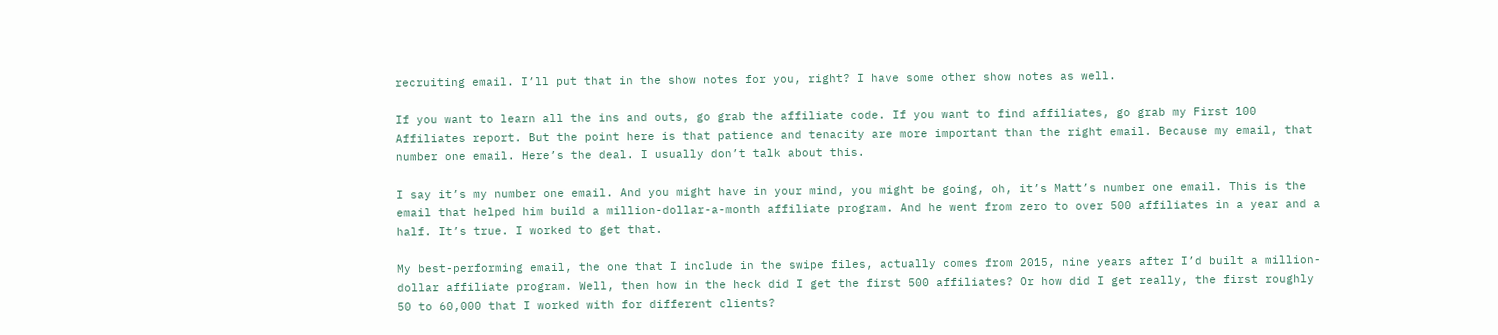recruiting email. I’ll put that in the show notes for you, right? I have some other show notes as well.

If you want to learn all the ins and outs, go grab the affiliate code. If you want to find affiliates, go grab my First 100 Affiliates report. But the point here is that patience and tenacity are more important than the right email. Because my email, that number one email. Here’s the deal. I usually don’t talk about this.

I say it’s my number one email. And you might have in your mind, you might be going, oh, it’s Matt’s number one email. This is the email that helped him build a million-dollar-a-month affiliate program. And he went from zero to over 500 affiliates in a year and a half. It’s true. I worked to get that.

My best-performing email, the one that I include in the swipe files, actually comes from 2015, nine years after I’d built a million-dollar affiliate program. Well, then how in the heck did I get the first 500 affiliates? Or how did I get really, the first roughly 50 to 60,000 that I worked with for different clients?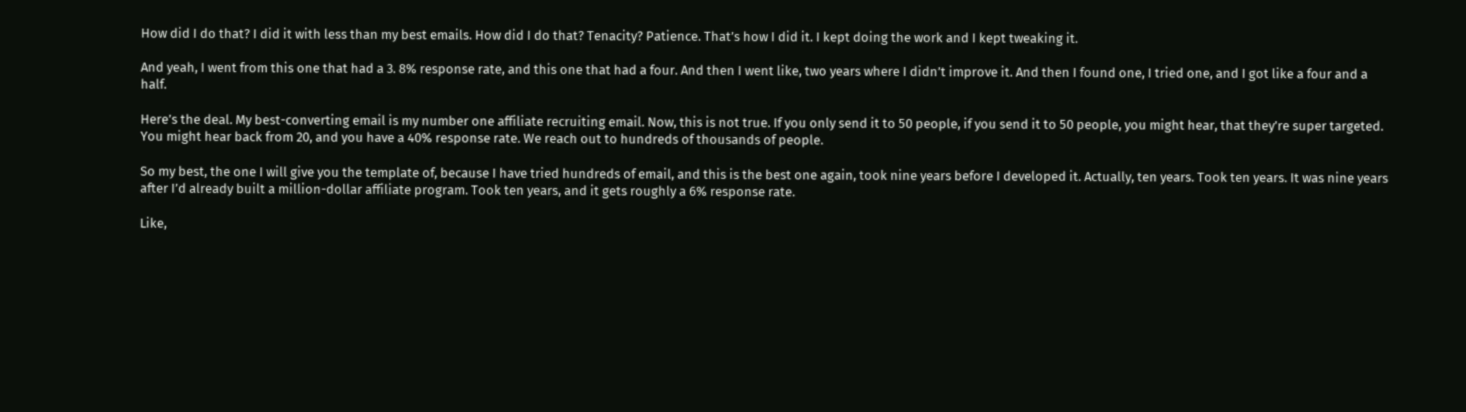How did I do that? I did it with less than my best emails. How did I do that? Tenacity? Patience. That’s how I did it. I kept doing the work and I kept tweaking it.

And yeah, I went from this one that had a 3. 8% response rate, and this one that had a four. And then I went like, two years where I didn’t improve it. And then I found one, I tried one, and I got like a four and a half.

Here’s the deal. My best-converting email is my number one affiliate recruiting email. Now, this is not true. If you only send it to 50 people, if you send it to 50 people, you might hear, that they’re super targeted. You might hear back from 20, and you have a 40% response rate. We reach out to hundreds of thousands of people.

So my best, the one I will give you the template of, because I have tried hundreds of email, and this is the best one again, took nine years before I developed it. Actually, ten years. Took ten years. It was nine years after I’d already built a million-dollar affiliate program. Took ten years, and it gets roughly a 6% response rate.

Like,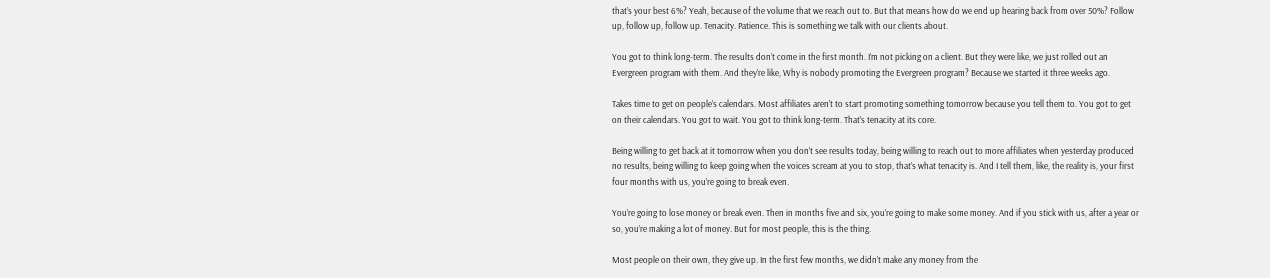that’s your best 6%? Yeah, because of the volume that we reach out to. But that means how do we end up hearing back from over 50%? Follow up, follow up, follow up. Tenacity. Patience. This is something we talk with our clients about.

You got to think long-term. The results don’t come in the first month. I’m not picking on a client. But they were like, we just rolled out an Evergreen program with them. And they’re like, Why is nobody promoting the Evergreen program? Because we started it three weeks ago.

Takes time to get on people’s calendars. Most affiliates aren’t to start promoting something tomorrow because you tell them to. You got to get on their calendars. You got to wait. You got to think long-term. That’s tenacity at its core.

Being willing to get back at it tomorrow when you don’t see results today, being willing to reach out to more affiliates when yesterday produced no results, being willing to keep going when the voices scream at you to stop, that’s what tenacity is. And I tell them, like, the reality is, your first four months with us, you’re going to break even.

You’re going to lose money or break even. Then in months five and six, you’re going to make some money. And if you stick with us, after a year or so, you’re making a lot of money. But for most people, this is the thing.

Most people on their own, they give up. In the first few months, we didn’t make any money from the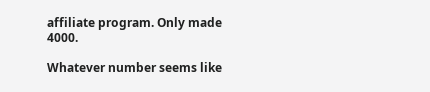affiliate program. Only made 4000.

Whatever number seems like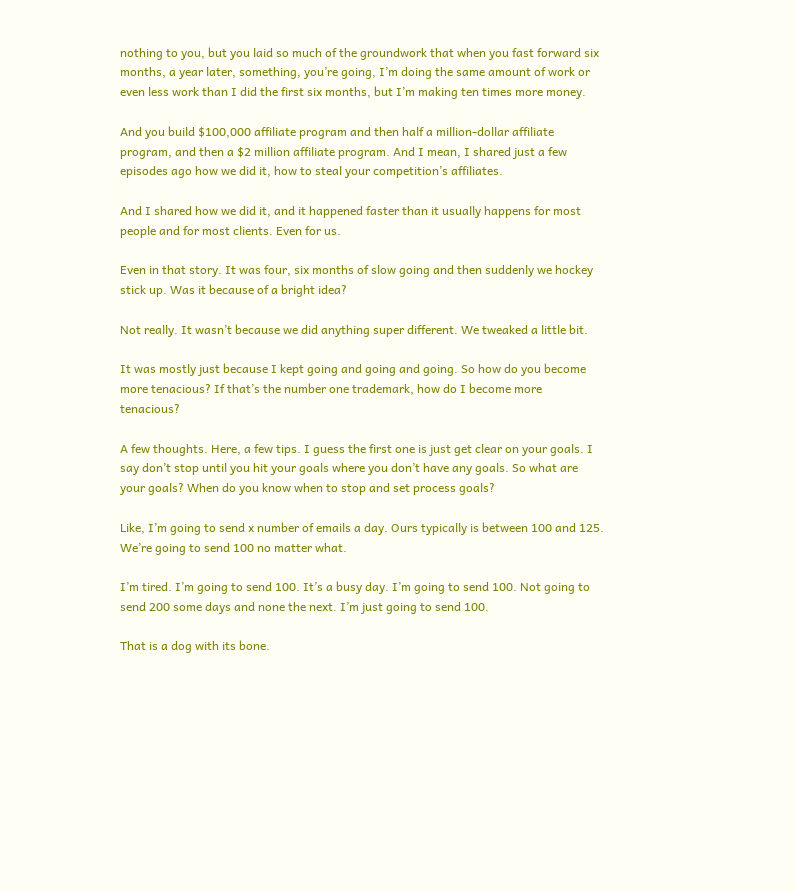nothing to you, but you laid so much of the groundwork that when you fast forward six months, a year later, something, you’re going, I’m doing the same amount of work or even less work than I did the first six months, but I’m making ten times more money.

And you build $100,000 affiliate program and then half a million-dollar affiliate program, and then a $2 million affiliate program. And I mean, I shared just a few episodes ago how we did it, how to steal your competition’s affiliates.

And I shared how we did it, and it happened faster than it usually happens for most people and for most clients. Even for us.

Even in that story. It was four, six months of slow going and then suddenly we hockey stick up. Was it because of a bright idea?

Not really. It wasn’t because we did anything super different. We tweaked a little bit.

It was mostly just because I kept going and going and going. So how do you become more tenacious? If that’s the number one trademark, how do I become more tenacious?

A few thoughts. Here, a few tips. I guess the first one is just get clear on your goals. I say don’t stop until you hit your goals where you don’t have any goals. So what are your goals? When do you know when to stop and set process goals?

Like, I’m going to send x number of emails a day. Ours typically is between 100 and 125. We’re going to send 100 no matter what.

I’m tired. I’m going to send 100. It’s a busy day. I’m going to send 100. Not going to send 200 some days and none the next. I’m just going to send 100.

That is a dog with its bone.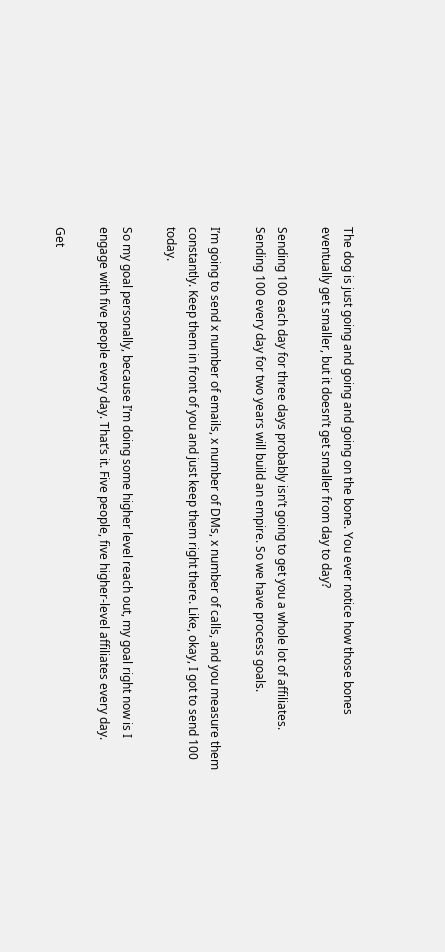The dog is just going and going and going on the bone. You ever notice how those bones eventually get smaller, but it doesn’t get smaller from day to day?

Sending 100 each day for three days probably isn’t going to get you a whole lot of affiliates. Sending 100 every day for two years will build an empire. So we have process goals.

I’m going to send x number of emails, x number of DMs, x number of calls, and you measure them constantly. Keep them in front of you and just keep them right there. Like, okay, I got to send 100 today.

So my goal personally, because I’m doing some higher level reach out, my goal right now is I engage with five people every day. That’s it. Five people, five higher-level affiliates every day.

Get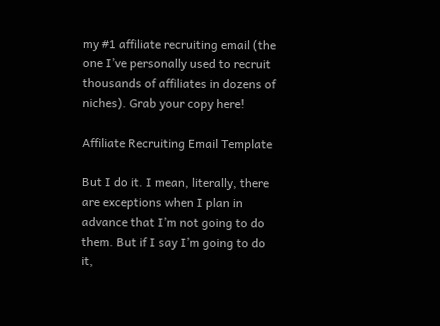my #1 affiliate recruiting email (the one I’ve personally used to recruit thousands of affiliates in dozens of niches). Grab your copy here!

Affiliate Recruiting Email Template

But I do it. I mean, literally, there are exceptions when I plan in advance that I’m not going to do them. But if I say I’m going to do it,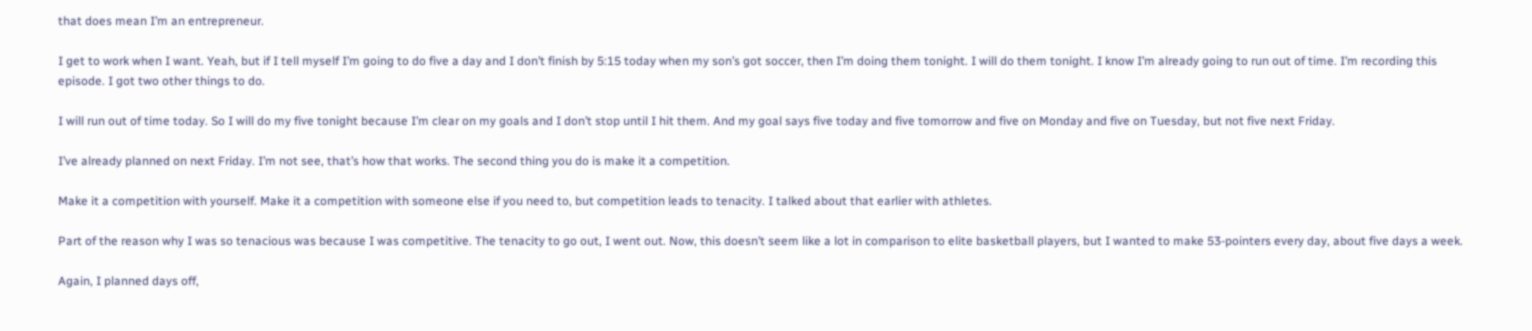that does mean I’m an entrepreneur.

I get to work when I want. Yeah, but if I tell myself I’m going to do five a day and I don’t finish by 5:15 today when my son’s got soccer, then I’m doing them tonight. I will do them tonight. I know I’m already going to run out of time. I’m recording this episode. I got two other things to do.

I will run out of time today. So I will do my five tonight because I’m clear on my goals and I don’t stop until I hit them. And my goal says five today and five tomorrow and five on Monday and five on Tuesday, but not five next Friday.

I’ve already planned on next Friday. I’m not see, that’s how that works. The second thing you do is make it a competition.

Make it a competition with yourself. Make it a competition with someone else if you need to, but competition leads to tenacity. I talked about that earlier with athletes.

Part of the reason why I was so tenacious was because I was competitive. The tenacity to go out, I went out. Now, this doesn’t seem like a lot in comparison to elite basketball players, but I wanted to make 53-pointers every day, about five days a week.

Again, I planned days off,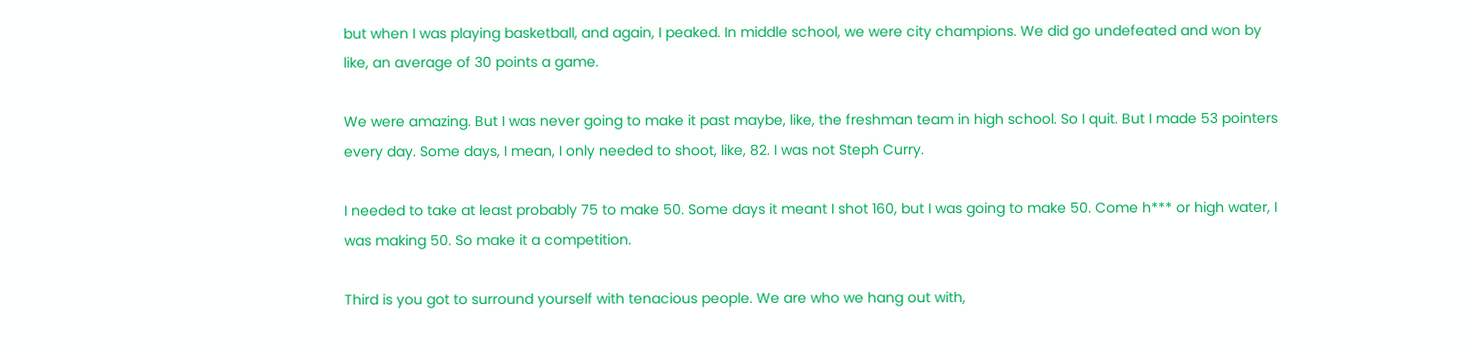but when I was playing basketball, and again, I peaked. In middle school, we were city champions. We did go undefeated and won by like, an average of 30 points a game.

We were amazing. But I was never going to make it past maybe, like, the freshman team in high school. So I quit. But I made 53 pointers every day. Some days, I mean, I only needed to shoot, like, 82. I was not Steph Curry.

I needed to take at least probably 75 to make 50. Some days it meant I shot 160, but I was going to make 50. Come h*** or high water, I was making 50. So make it a competition.

Third is you got to surround yourself with tenacious people. We are who we hang out with,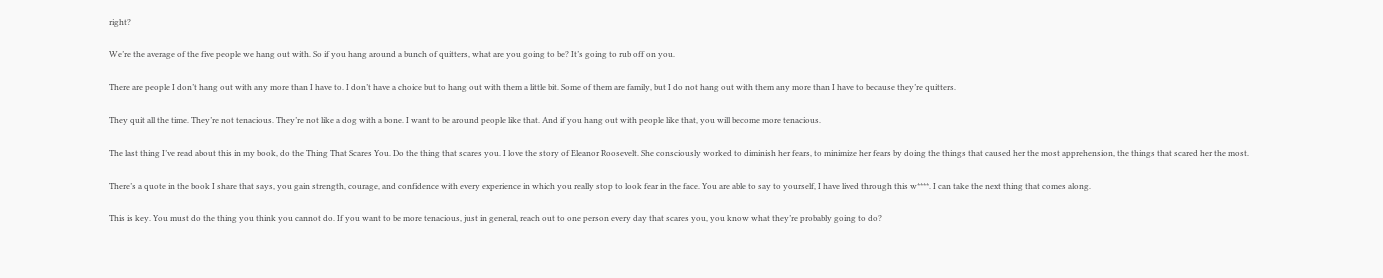right?

We’re the average of the five people we hang out with. So if you hang around a bunch of quitters, what are you going to be? It’s going to rub off on you.

There are people I don’t hang out with any more than I have to. I don’t have a choice but to hang out with them a little bit. Some of them are family, but I do not hang out with them any more than I have to because they’re quitters.

They quit all the time. They’re not tenacious. They’re not like a dog with a bone. I want to be around people like that. And if you hang out with people like that, you will become more tenacious.

The last thing I’ve read about this in my book, do the Thing That Scares You. Do the thing that scares you. I love the story of Eleanor Roosevelt. She consciously worked to diminish her fears, to minimize her fears by doing the things that caused her the most apprehension, the things that scared her the most.

There’s a quote in the book I share that says, you gain strength, courage, and confidence with every experience in which you really stop to look fear in the face. You are able to say to yourself, I have lived through this w****. I can take the next thing that comes along.

This is key. You must do the thing you think you cannot do. If you want to be more tenacious, just in general, reach out to one person every day that scares you, you know what they’re probably going to do?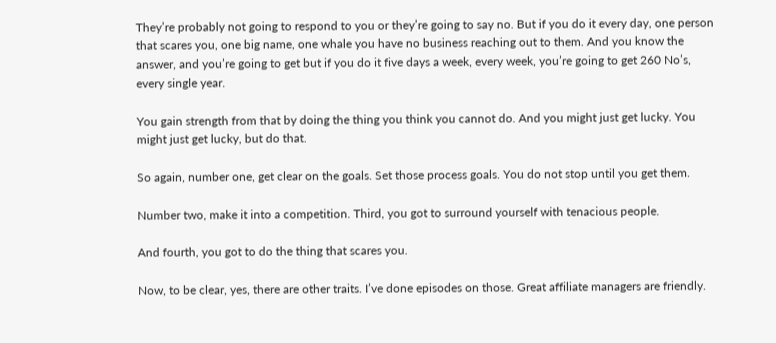They’re probably not going to respond to you or they’re going to say no. But if you do it every day, one person that scares you, one big name, one whale you have no business reaching out to them. And you know the answer, and you’re going to get but if you do it five days a week, every week, you’re going to get 260 No’s, every single year.

You gain strength from that by doing the thing you think you cannot do. And you might just get lucky. You might just get lucky, but do that.

So again, number one, get clear on the goals. Set those process goals. You do not stop until you get them.

Number two, make it into a competition. Third, you got to surround yourself with tenacious people.

And fourth, you got to do the thing that scares you.

Now, to be clear, yes, there are other traits. I’ve done episodes on those. Great affiliate managers are friendly.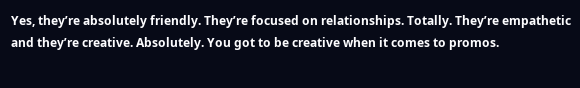Yes, they’re absolutely friendly. They’re focused on relationships. Totally. They’re empathetic and they’re creative. Absolutely. You got to be creative when it comes to promos.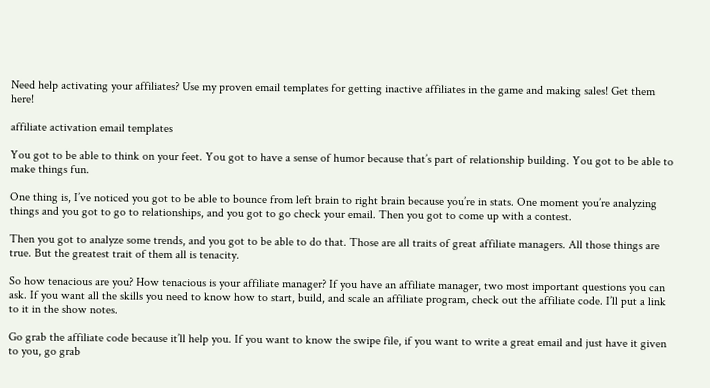Need help activating your affiliates? Use my proven email templates for getting inactive affiliates in the game and making sales! Get them here!

affiliate activation email templates

You got to be able to think on your feet. You got to have a sense of humor because that’s part of relationship building. You got to be able to make things fun.

One thing is, I’ve noticed you got to be able to bounce from left brain to right brain because you’re in stats. One moment you’re analyzing things and you got to go to relationships, and you got to go check your email. Then you got to come up with a contest.

Then you got to analyze some trends, and you got to be able to do that. Those are all traits of great affiliate managers. All those things are true. But the greatest trait of them all is tenacity.

So how tenacious are you? How tenacious is your affiliate manager? If you have an affiliate manager, two most important questions you can ask. If you want all the skills you need to know how to start, build, and scale an affiliate program, check out the affiliate code. I’ll put a link to it in the show notes.

Go grab the affiliate code because it’ll help you. If you want to know the swipe file, if you want to write a great email and just have it given to you, go grab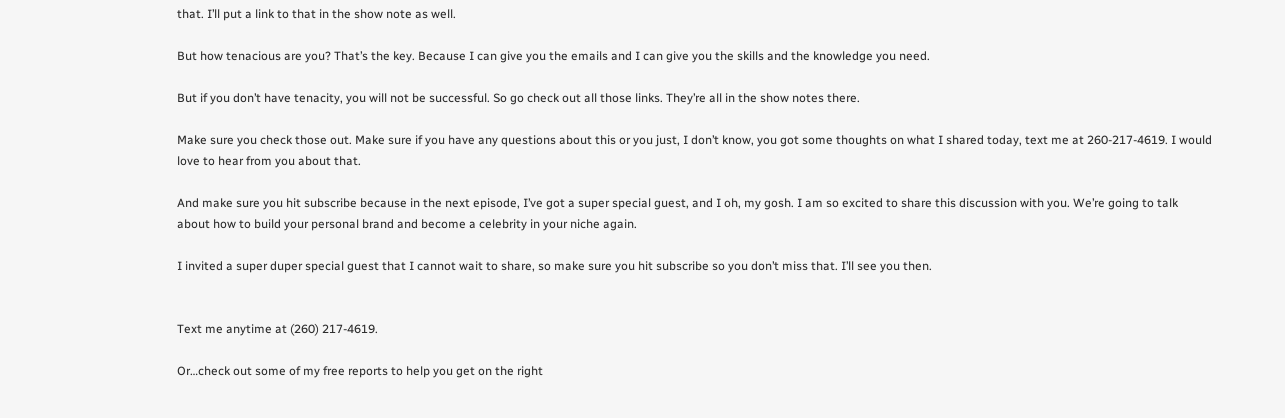that. I’ll put a link to that in the show note as well.

But how tenacious are you? That’s the key. Because I can give you the emails and I can give you the skills and the knowledge you need.

But if you don’t have tenacity, you will not be successful. So go check out all those links. They’re all in the show notes there.

Make sure you check those out. Make sure if you have any questions about this or you just, I don’t know, you got some thoughts on what I shared today, text me at 260-217-4619. I would love to hear from you about that.

And make sure you hit subscribe because in the next episode, I’ve got a super special guest, and I oh, my gosh. I am so excited to share this discussion with you. We’re going to talk about how to build your personal brand and become a celebrity in your niche again.

I invited a super duper special guest that I cannot wait to share, so make sure you hit subscribe so you don’t miss that. I’ll see you then.


Text me anytime at (260) 217-4619.

Or…check out some of my free reports to help you get on the right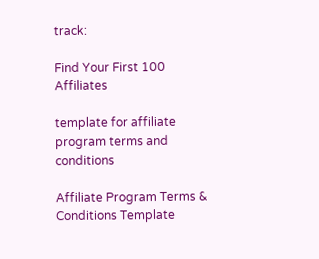track:

Find Your First 100 Affiliates

template for affiliate program terms and conditions

Affiliate Program Terms & Conditions Template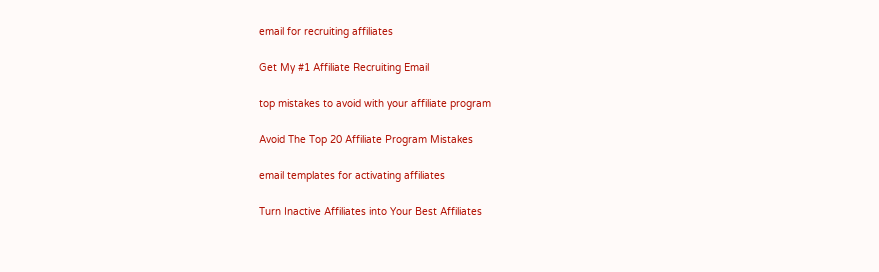email for recruiting affiliates

Get My #1 Affiliate Recruiting Email

top mistakes to avoid with your affiliate program

Avoid The Top 20 Affiliate Program Mistakes

email templates for activating affiliates

Turn Inactive Affiliates into Your Best Affiliates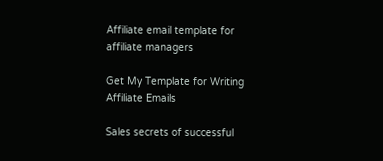Affiliate email template for affiliate managers

Get My Template for Writing Affiliate Emails

Sales secrets of successful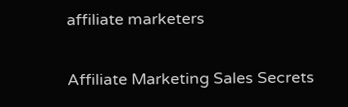affiliate marketers

Affiliate Marketing Sales Secrets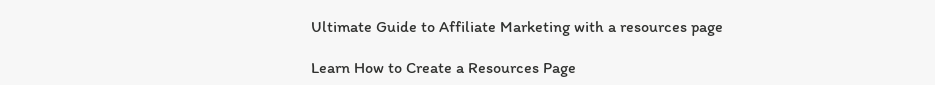Ultimate Guide to Affiliate Marketing with a resources page

Learn How to Create a Resources Page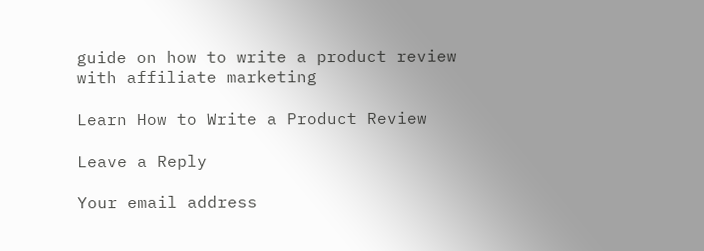guide on how to write a product review with affiliate marketing

Learn How to Write a Product Review

Leave a Reply

Your email address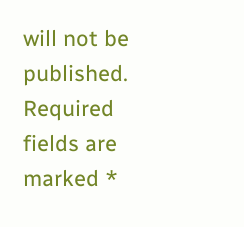will not be published. Required fields are marked *